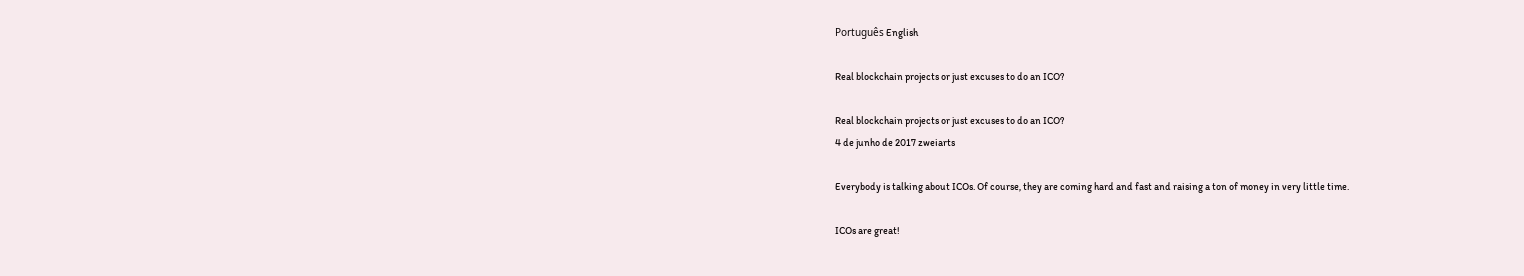Português English

Real blockchain projects or just excuses to do an ICO?

Real blockchain projects or just excuses to do an ICO?
4 de junho de 2017 zweiarts

Everybody is talking about ICOs. Of course, they are coming hard and fast and raising a ton of money in very little time.

ICOs are great!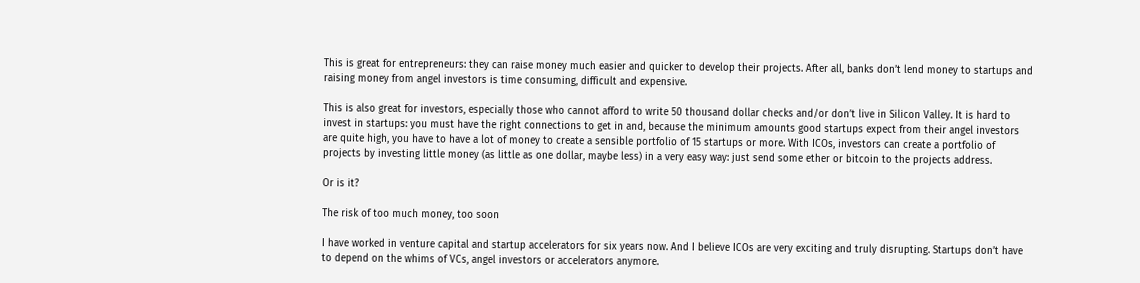This is great for entrepreneurs: they can raise money much easier and quicker to develop their projects. After all, banks don’t lend money to startups and raising money from angel investors is time consuming, difficult and expensive.

This is also great for investors, especially those who cannot afford to write 50 thousand dollar checks and/or don’t live in Silicon Valley. It is hard to invest in startups: you must have the right connections to get in and, because the minimum amounts good startups expect from their angel investors are quite high, you have to have a lot of money to create a sensible portfolio of 15 startups or more. With ICOs, investors can create a portfolio of projects by investing little money (as little as one dollar, maybe less) in a very easy way: just send some ether or bitcoin to the projects address.

Or is it?

The risk of too much money, too soon

I have worked in venture capital and startup accelerators for six years now. And I believe ICOs are very exciting and truly disrupting. Startups don’t have to depend on the whims of VCs, angel investors or accelerators anymore.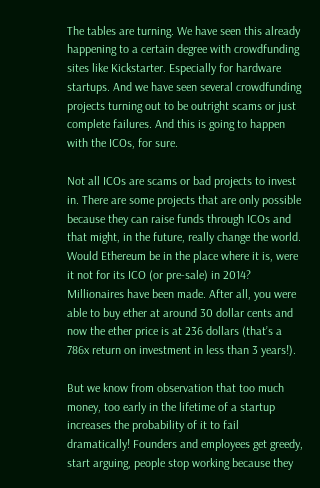The tables are turning. We have seen this already happening to a certain degree with crowdfunding sites like Kickstarter. Especially for hardware startups. And we have seen several crowdfunding projects turning out to be outright scams or just complete failures. And this is going to happen with the ICOs, for sure.

Not all ICOs are scams or bad projects to invest in. There are some projects that are only possible because they can raise funds through ICOs and that might, in the future, really change the world. Would Ethereum be in the place where it is, were it not for its ICO (or pre-sale) in 2014? Millionaires have been made. After all, you were able to buy ether at around 30 dollar cents and now the ether price is at 236 dollars (that’s a 786x return on investment in less than 3 years!).

But we know from observation that too much money, too early in the lifetime of a startup increases the probability of it to fail dramatically! Founders and employees get greedy, start arguing, people stop working because they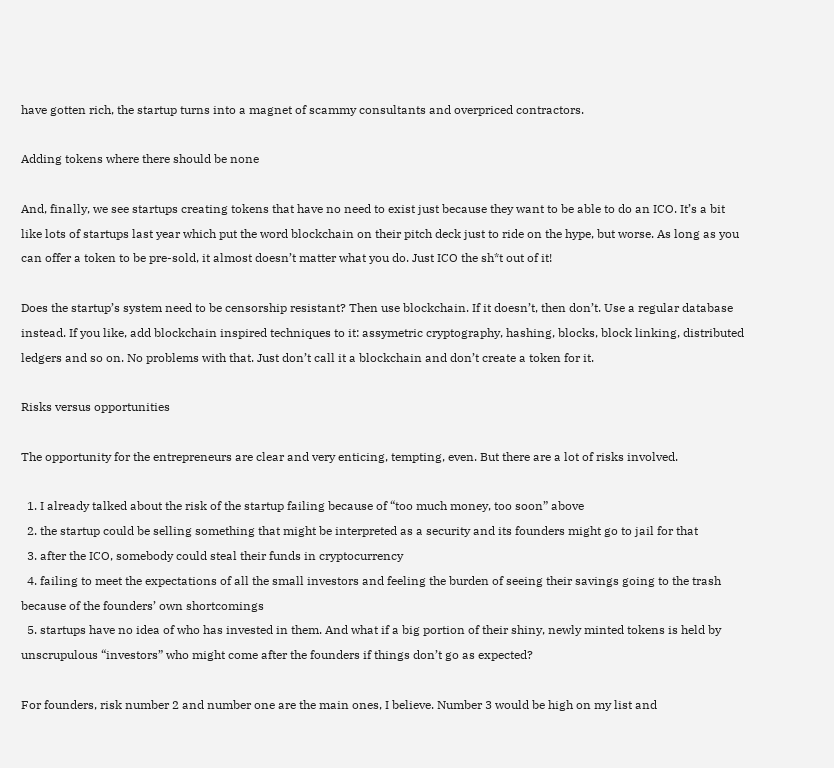have gotten rich, the startup turns into a magnet of scammy consultants and overpriced contractors.

Adding tokens where there should be none

And, finally, we see startups creating tokens that have no need to exist just because they want to be able to do an ICO. It’s a bit like lots of startups last year which put the word blockchain on their pitch deck just to ride on the hype, but worse. As long as you can offer a token to be pre-sold, it almost doesn’t matter what you do. Just ICO the sh*t out of it!

Does the startup’s system need to be censorship resistant? Then use blockchain. If it doesn’t, then don’t. Use a regular database instead. If you like, add blockchain inspired techniques to it: assymetric cryptography, hashing, blocks, block linking, distributed ledgers and so on. No problems with that. Just don’t call it a blockchain and don’t create a token for it.

Risks versus opportunities

The opportunity for the entrepreneurs are clear and very enticing, tempting, even. But there are a lot of risks involved.

  1. I already talked about the risk of the startup failing because of “too much money, too soon” above
  2. the startup could be selling something that might be interpreted as a security and its founders might go to jail for that
  3. after the ICO, somebody could steal their funds in cryptocurrency
  4. failing to meet the expectations of all the small investors and feeling the burden of seeing their savings going to the trash because of the founders’ own shortcomings
  5. startups have no idea of who has invested in them. And what if a big portion of their shiny, newly minted tokens is held by unscrupulous “investors” who might come after the founders if things don’t go as expected?

For founders, risk number 2 and number one are the main ones, I believe. Number 3 would be high on my list and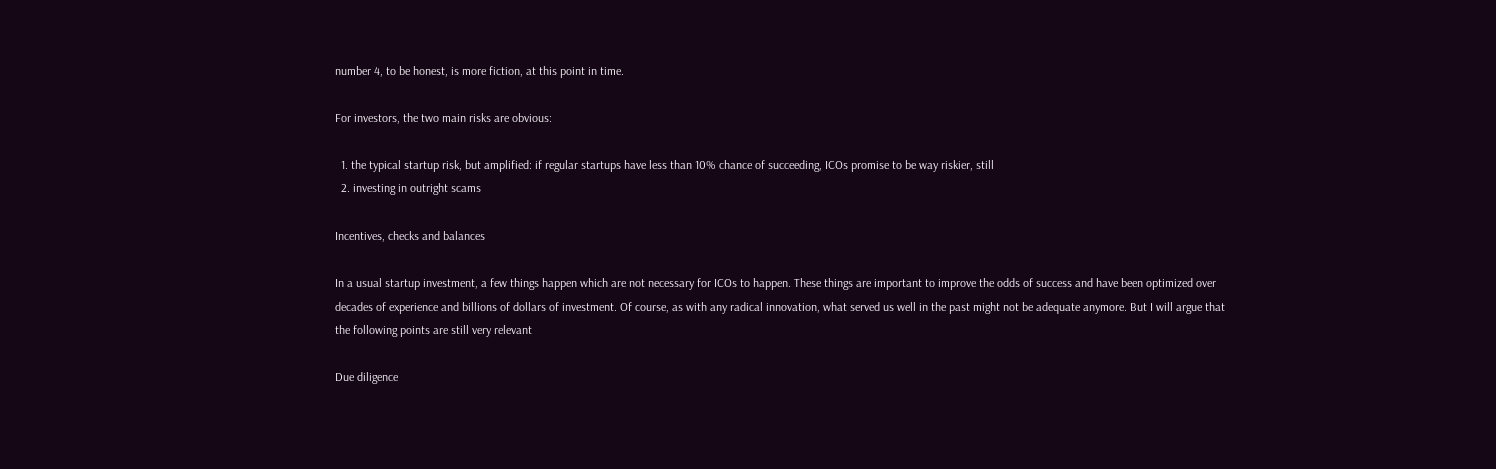number 4, to be honest, is more fiction, at this point in time.

For investors, the two main risks are obvious:

  1. the typical startup risk, but amplified: if regular startups have less than 10% chance of succeeding, ICOs promise to be way riskier, still
  2. investing in outright scams

Incentives, checks and balances

In a usual startup investment, a few things happen which are not necessary for ICOs to happen. These things are important to improve the odds of success and have been optimized over decades of experience and billions of dollars of investment. Of course, as with any radical innovation, what served us well in the past might not be adequate anymore. But I will argue that the following points are still very relevant

Due diligence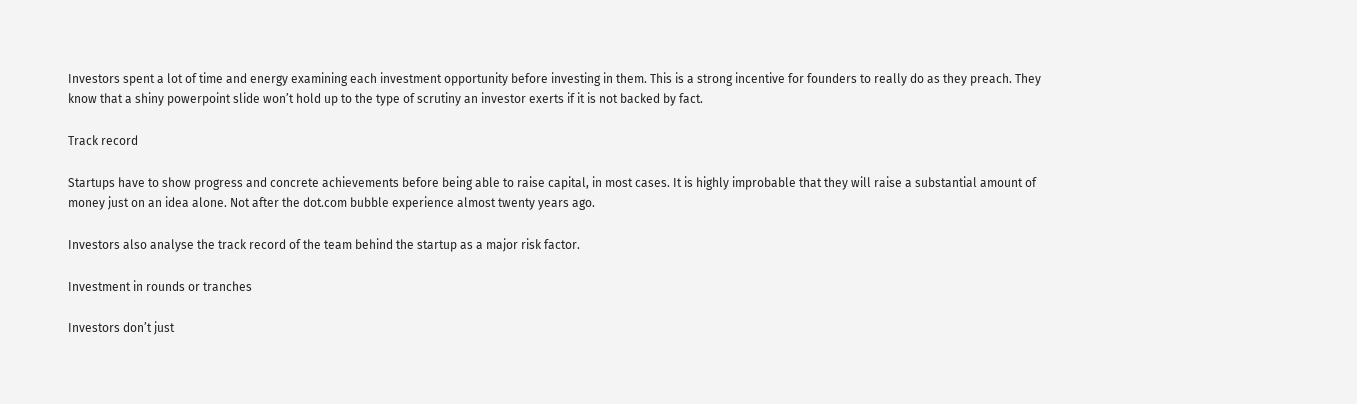Investors spent a lot of time and energy examining each investment opportunity before investing in them. This is a strong incentive for founders to really do as they preach. They know that a shiny powerpoint slide won’t hold up to the type of scrutiny an investor exerts if it is not backed by fact.

Track record

Startups have to show progress and concrete achievements before being able to raise capital, in most cases. It is highly improbable that they will raise a substantial amount of money just on an idea alone. Not after the dot.com bubble experience almost twenty years ago.

Investors also analyse the track record of the team behind the startup as a major risk factor.

Investment in rounds or tranches

Investors don’t just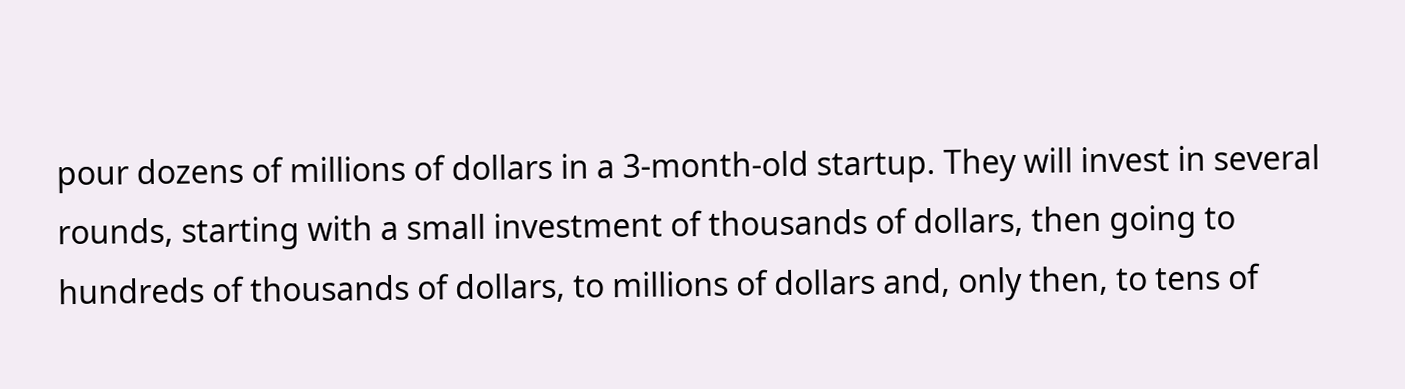pour dozens of millions of dollars in a 3-month-old startup. They will invest in several rounds, starting with a small investment of thousands of dollars, then going to hundreds of thousands of dollars, to millions of dollars and, only then, to tens of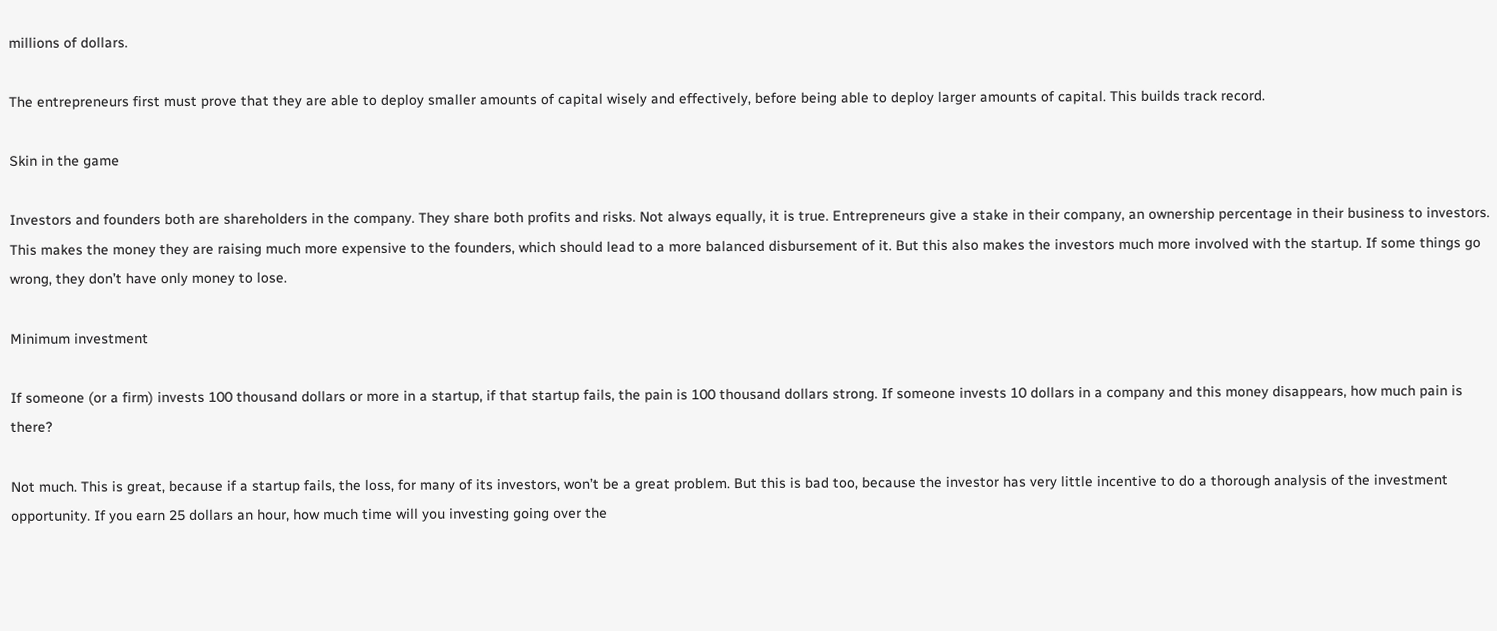millions of dollars.

The entrepreneurs first must prove that they are able to deploy smaller amounts of capital wisely and effectively, before being able to deploy larger amounts of capital. This builds track record.

Skin in the game

Investors and founders both are shareholders in the company. They share both profits and risks. Not always equally, it is true. Entrepreneurs give a stake in their company, an ownership percentage in their business to investors. This makes the money they are raising much more expensive to the founders, which should lead to a more balanced disbursement of it. But this also makes the investors much more involved with the startup. If some things go wrong, they don’t have only money to lose.

Minimum investment

If someone (or a firm) invests 100 thousand dollars or more in a startup, if that startup fails, the pain is 100 thousand dollars strong. If someone invests 10 dollars in a company and this money disappears, how much pain is there?

Not much. This is great, because if a startup fails, the loss, for many of its investors, won’t be a great problem. But this is bad too, because the investor has very little incentive to do a thorough analysis of the investment opportunity. If you earn 25 dollars an hour, how much time will you investing going over the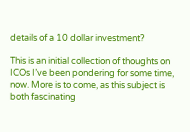details of a 10 dollar investment?

This is an initial collection of thoughts on ICOs I’ve been pondering for some time, now. More is to come, as this subject is both fascinating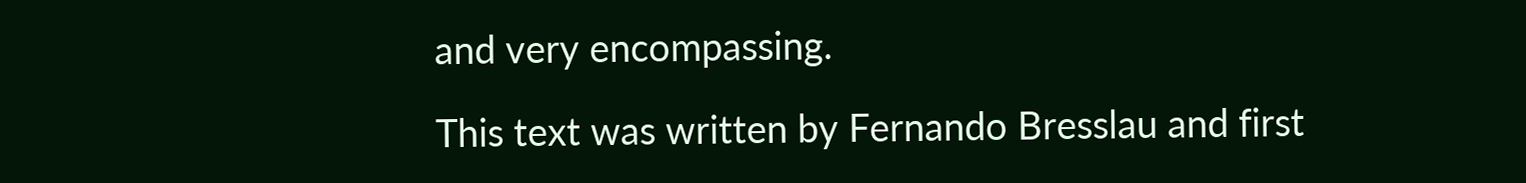and very encompassing.

This text was written by Fernando Bresslau and first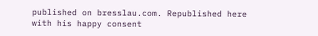published on bresslau.com. Republished here with his happy consent